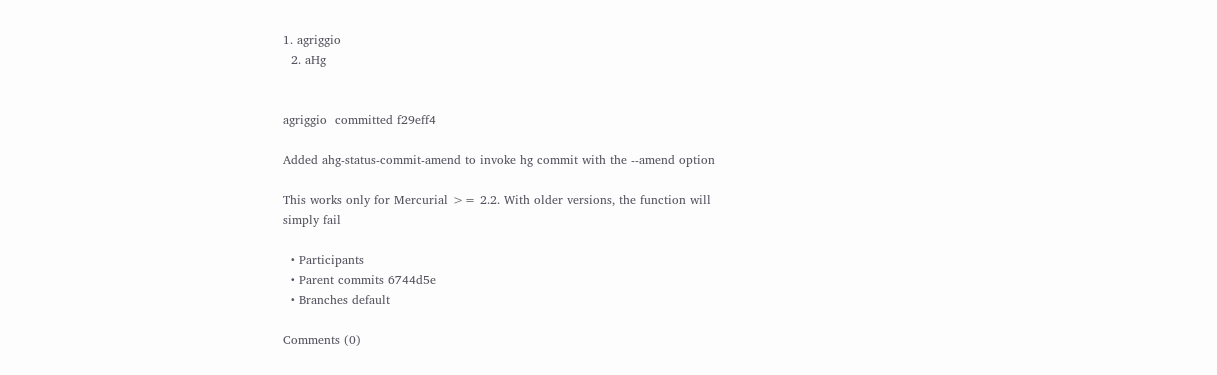1. agriggio
  2. aHg


agriggio  committed f29eff4

Added ahg-status-commit-amend to invoke hg commit with the --amend option

This works only for Mercurial >= 2.2. With older versions, the function will
simply fail

  • Participants
  • Parent commits 6744d5e
  • Branches default

Comments (0)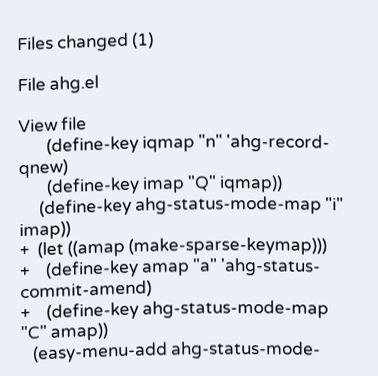Files changed (1)

File ahg.el

View file
       (define-key iqmap "n" 'ahg-record-qnew)
       (define-key imap "Q" iqmap))
     (define-key ahg-status-mode-map "i" imap))
+  (let ((amap (make-sparse-keymap)))
+    (define-key amap "a" 'ahg-status-commit-amend)
+    (define-key ahg-status-mode-map "C" amap))
   (easy-menu-add ahg-status-mode-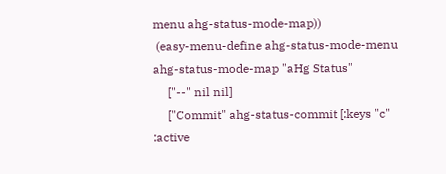menu ahg-status-mode-map))
 (easy-menu-define ahg-status-mode-menu ahg-status-mode-map "aHg Status"
     ["--" nil nil]
     ["Commit" ahg-status-commit [:keys "c" :active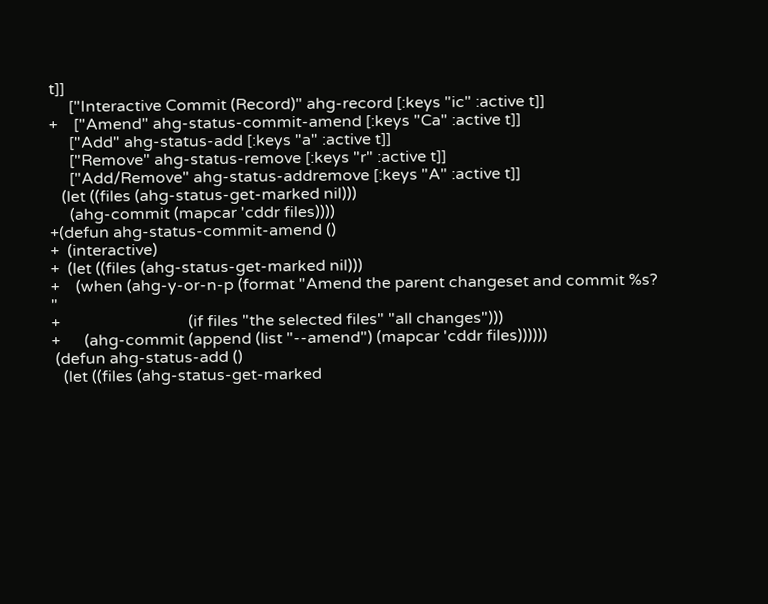t]]
     ["Interactive Commit (Record)" ahg-record [:keys "ic" :active t]]
+    ["Amend" ahg-status-commit-amend [:keys "Ca" :active t]]
     ["Add" ahg-status-add [:keys "a" :active t]]
     ["Remove" ahg-status-remove [:keys "r" :active t]]
     ["Add/Remove" ahg-status-addremove [:keys "A" :active t]]
   (let ((files (ahg-status-get-marked nil)))
     (ahg-commit (mapcar 'cddr files))))
+(defun ahg-status-commit-amend ()
+  (interactive)
+  (let ((files (ahg-status-get-marked nil)))
+    (when (ahg-y-or-n-p (format "Amend the parent changeset and commit %s? "
+                                (if files "the selected files" "all changes")))
+      (ahg-commit (append (list "--amend") (mapcar 'cddr files))))))
 (defun ahg-status-add ()
   (let ((files (ahg-status-get-marked